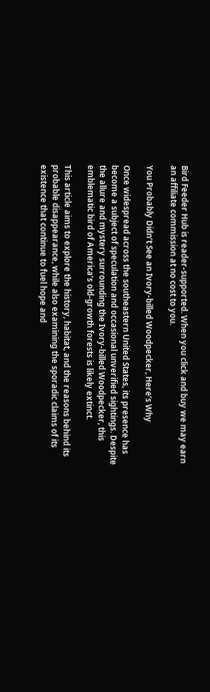Bird Feeder Hub is reader-supported. When you click and buy we may earn an affiliate commission at no cost to you.

You Probably Didn’t See an Ivory-billed Woodpecker, Here’s Why

Once widespread across the southeastern United States, its presence has become a subject of speculation and occasional unverified sightings. Despite the allure and mystery surrounding the Ivory-billed Woodpecker, this emblematic bird of America’s old-growth forests is likely extinct.

This article aims to explore the history, habitat, and the reasons behind its probable disappearance, while also examining the sporadic claims of its existence that continue to fuel hope and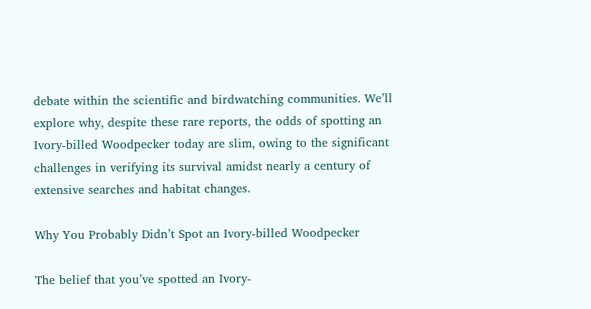debate within the scientific and birdwatching communities. We’ll explore why, despite these rare reports, the odds of spotting an Ivory-billed Woodpecker today are slim, owing to the significant challenges in verifying its survival amidst nearly a century of extensive searches and habitat changes.

Why You Probably Didn’t Spot an Ivory-billed Woodpecker

The belief that you’ve spotted an Ivory-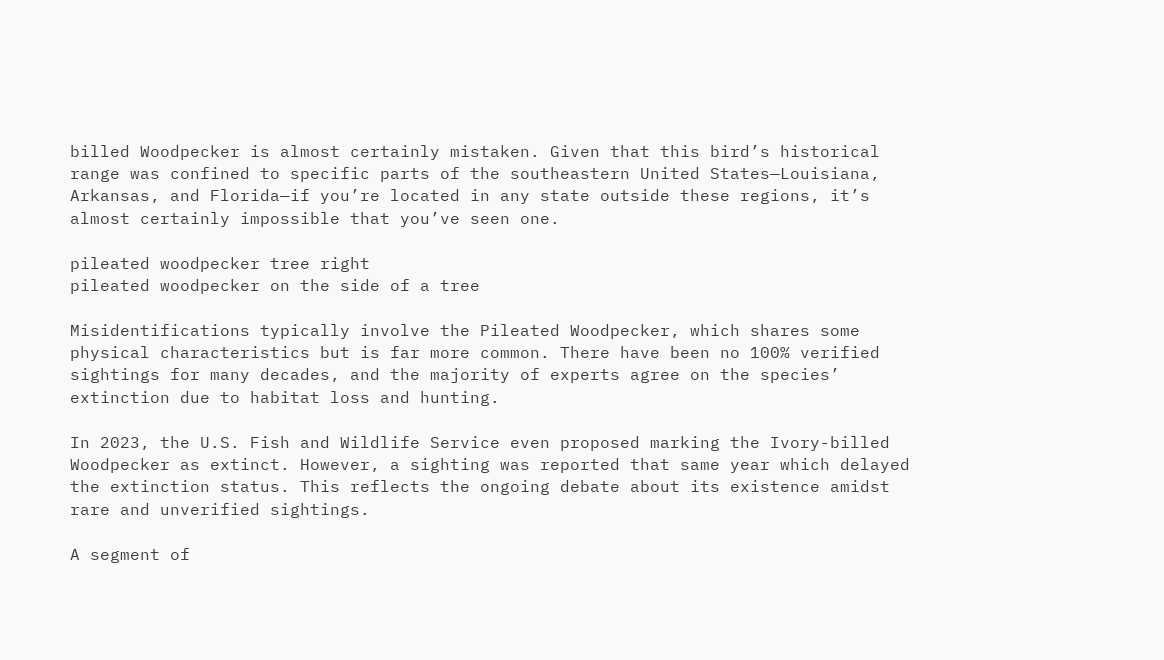billed Woodpecker is almost certainly mistaken. Given that this bird’s historical range was confined to specific parts of the southeastern United States—Louisiana, Arkansas, and Florida—if you’re located in any state outside these regions, it’s almost certainly impossible that you’ve seen one.

pileated woodpecker tree right
pileated woodpecker on the side of a tree

Misidentifications typically involve the Pileated Woodpecker, which shares some physical characteristics but is far more common. There have been no 100% verified sightings for many decades, and the majority of experts agree on the species’ extinction due to habitat loss and hunting.

In 2023, the U.S. Fish and Wildlife Service even proposed marking the Ivory-billed Woodpecker as extinct. However, a sighting was reported that same year which delayed the extinction status. This reflects the ongoing debate about its existence amidst rare and unverified sightings.

A segment of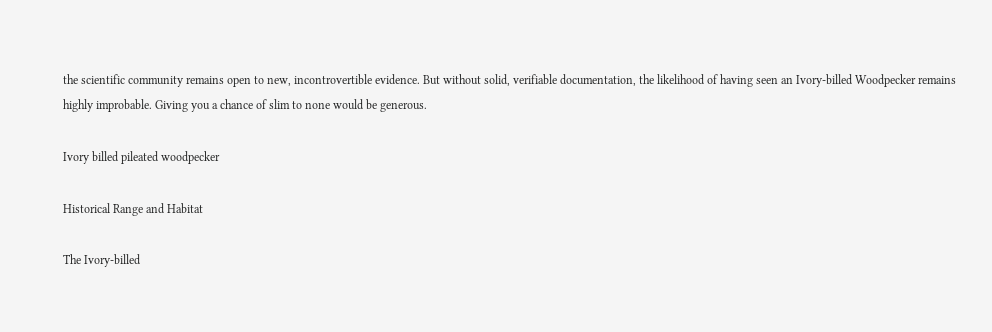the scientific community remains open to new, incontrovertible evidence. But without solid, verifiable documentation, the likelihood of having seen an Ivory-billed Woodpecker remains highly improbable. Giving you a chance of slim to none would be generous.

Ivory billed pileated woodpecker

Historical Range and Habitat

The Ivory-billed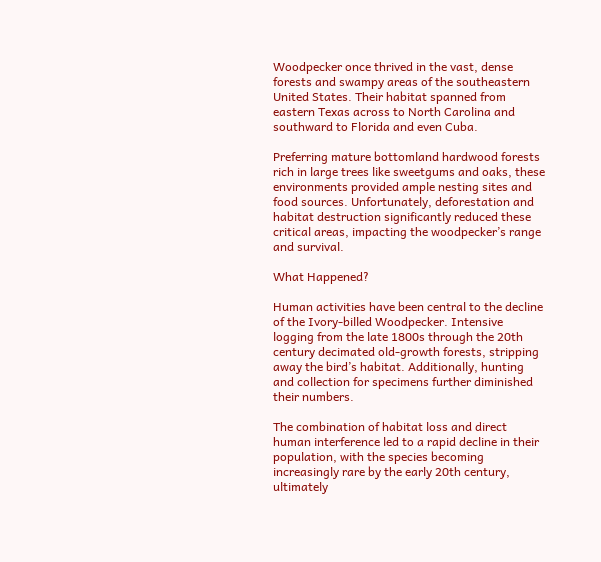Woodpecker once thrived in the vast, dense forests and swampy areas of the southeastern United States. Their habitat spanned from eastern Texas across to North Carolina and southward to Florida and even Cuba.

Preferring mature bottomland hardwood forests rich in large trees like sweetgums and oaks, these environments provided ample nesting sites and food sources. Unfortunately, deforestation and habitat destruction significantly reduced these critical areas, impacting the woodpecker’s range and survival.

What Happened?

Human activities have been central to the decline of the Ivory-billed Woodpecker. Intensive logging from the late 1800s through the 20th century decimated old-growth forests, stripping away the bird’s habitat. Additionally, hunting and collection for specimens further diminished their numbers.

The combination of habitat loss and direct human interference led to a rapid decline in their population, with the species becoming increasingly rare by the early 20th century, ultimately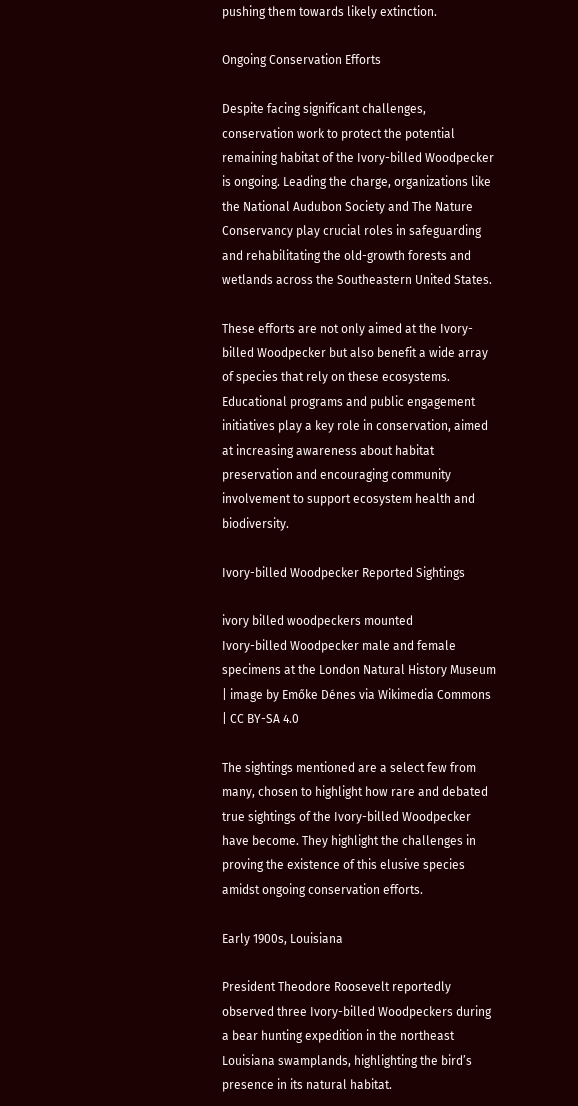pushing them towards likely extinction.

Ongoing Conservation Efforts

Despite facing significant challenges, conservation work to protect the potential remaining habitat of the Ivory-billed Woodpecker is ongoing. Leading the charge, organizations like the National Audubon Society and The Nature Conservancy play crucial roles in safeguarding and rehabilitating the old-growth forests and wetlands across the Southeastern United States.

These efforts are not only aimed at the Ivory-billed Woodpecker but also benefit a wide array of species that rely on these ecosystems. Educational programs and public engagement initiatives play a key role in conservation, aimed at increasing awareness about habitat preservation and encouraging community involvement to support ecosystem health and biodiversity.

Ivory-billed Woodpecker Reported Sightings

ivory billed woodpeckers mounted
Ivory-billed Woodpecker male and female specimens at the London Natural History Museum | image by Emőke Dénes via Wikimedia Commons | CC BY-SA 4.0

The sightings mentioned are a select few from many, chosen to highlight how rare and debated true sightings of the Ivory-billed Woodpecker have become. They highlight the challenges in proving the existence of this elusive species amidst ongoing conservation efforts.

Early 1900s, Louisiana

President Theodore Roosevelt reportedly observed three Ivory-billed Woodpeckers during a bear hunting expedition in the northeast Louisiana swamplands, highlighting the bird’s presence in its natural habitat.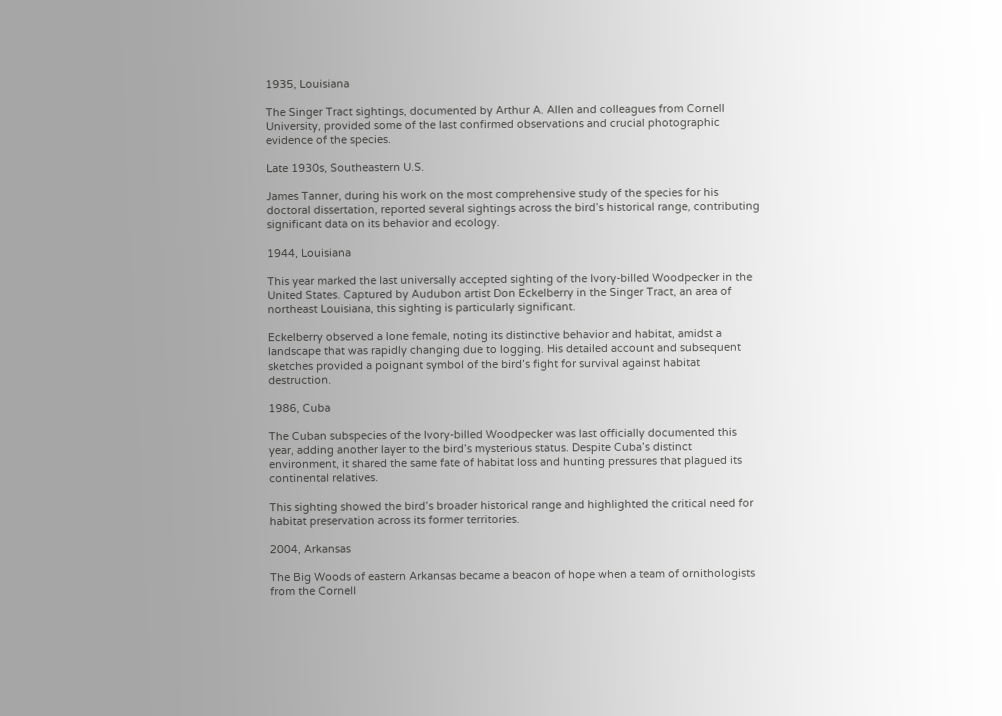1935, Louisiana

The Singer Tract sightings, documented by Arthur A. Allen and colleagues from Cornell University, provided some of the last confirmed observations and crucial photographic evidence of the species.

Late 1930s, Southeastern U.S.

James Tanner, during his work on the most comprehensive study of the species for his doctoral dissertation, reported several sightings across the bird’s historical range, contributing significant data on its behavior and ecology.

1944, Louisiana

This year marked the last universally accepted sighting of the Ivory-billed Woodpecker in the United States. Captured by Audubon artist Don Eckelberry in the Singer Tract, an area of northeast Louisiana, this sighting is particularly significant.

Eckelberry observed a lone female, noting its distinctive behavior and habitat, amidst a landscape that was rapidly changing due to logging. His detailed account and subsequent sketches provided a poignant symbol of the bird’s fight for survival against habitat destruction.

1986, Cuba

The Cuban subspecies of the Ivory-billed Woodpecker was last officially documented this year, adding another layer to the bird’s mysterious status. Despite Cuba’s distinct environment, it shared the same fate of habitat loss and hunting pressures that plagued its continental relatives.

This sighting showed the bird’s broader historical range and highlighted the critical need for habitat preservation across its former territories.

2004, Arkansas

The Big Woods of eastern Arkansas became a beacon of hope when a team of ornithologists from the Cornell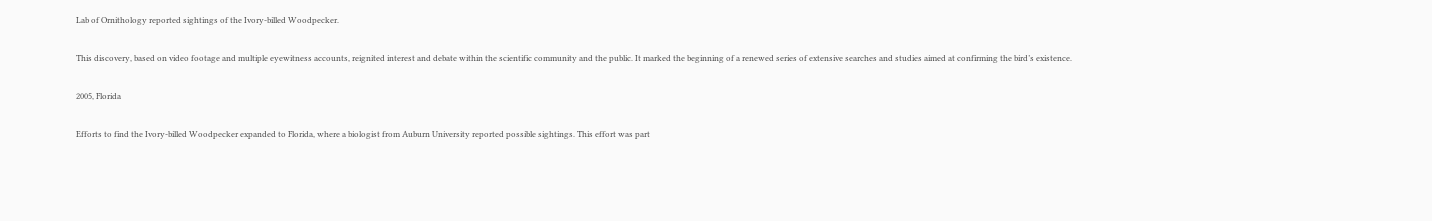Lab of Ornithology reported sightings of the Ivory-billed Woodpecker.

This discovery, based on video footage and multiple eyewitness accounts, reignited interest and debate within the scientific community and the public. It marked the beginning of a renewed series of extensive searches and studies aimed at confirming the bird’s existence.

2005, Florida

Efforts to find the Ivory-billed Woodpecker expanded to Florida, where a biologist from Auburn University reported possible sightings. This effort was part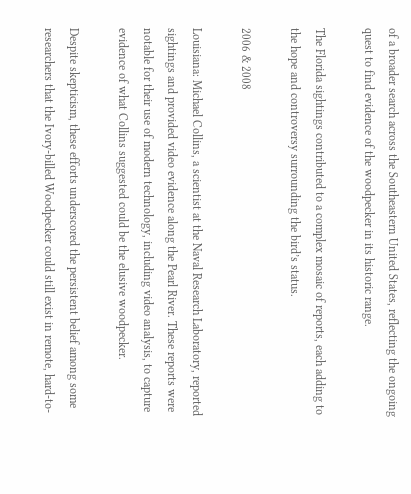of a broader search across the Southeastern United States, reflecting the ongoing quest to find evidence of the woodpecker in its historic range.

The Florida sightings contributed to a complex mosaic of reports, each adding to the hope and controversy surrounding the bird’s status.

2006 & 2008

Louisiana: Michael Collins, a scientist at the Naval Research Laboratory, reported sightings and provided video evidence along the Pearl River. These reports were notable for their use of modern technology, including video analysis, to capture evidence of what Collins suggested could be the elusive woodpecker.

Despite skepticism, these efforts underscored the persistent belief among some researchers that the Ivory-billed Woodpecker could still exist in remote, hard-to-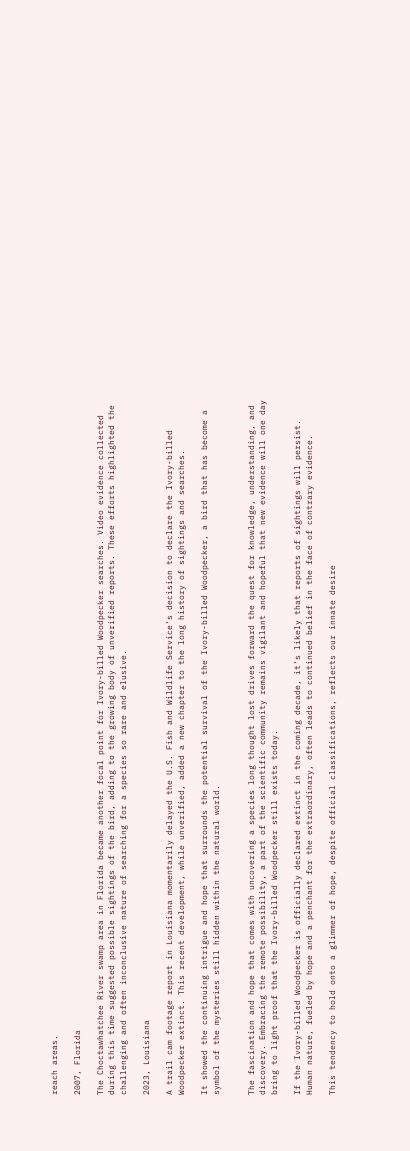reach areas.

2007, Florida

The Choctawhatchee River swamp area in Florida became another focal point for Ivory-billed Woodpecker searches. Video evidence collected during this time suggested possible sightings of the bird, adding to the growing body of unverified reports. These efforts highlighted the challenging and often inconclusive nature of searching for a species so rare and elusive.

2023, Louisiana

A trail cam footage report in Louisiana momentarily delayed the U.S. Fish and Wildlife Service’s decision to declare the Ivory-billed Woodpecker extinct. This recent development, while unverified, added a new chapter to the long history of sightings and searches.

It showed the continuing intrigue and hope that surrounds the potential survival of the Ivory-billed Woodpecker, a bird that has become a symbol of the mysteries still hidden within the natural world.


The fascination and hope that comes with uncovering a species long thought lost drives forward the quest for knowledge, understanding, and discovery. Embracing the remote possibility, a part of the scientific community remains vigilant and hopeful that new evidence will one day bring to light proof that the Ivory-billed Woodpecker still exists today.

If the Ivory-billed Woodpecker is officially declared extinct in the coming decade, it’s likely that reports of sightings will persist. Human nature, fueled by hope and a penchant for the extraordinary, often leads to continued belief in the face of contrary evidence.

This tendency to hold onto a glimmer of hope, despite official classifications, reflects our innate desire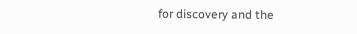for discovery and the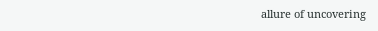allure of uncovering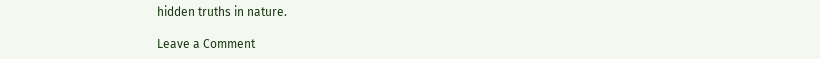hidden truths in nature.

Leave a Comment